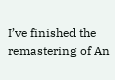I’ve finished the remastering of An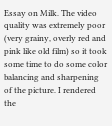Essay on Milk. The video quality was extremely poor (very grainy, overly red and pink like old film) so it took some time to do some color balancing and sharpening of the picture. I rendered the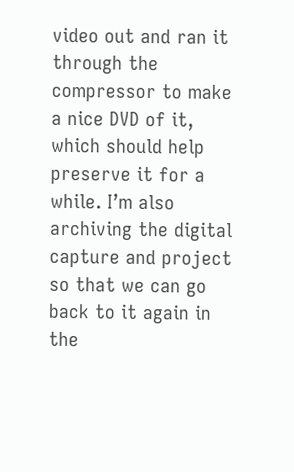video out and ran it through the compressor to make a nice DVD of it, which should help preserve it for a while. I’m also archiving the digital capture and project so that we can go back to it again in the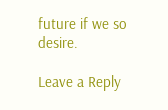future if we so desire.

Leave a Reply